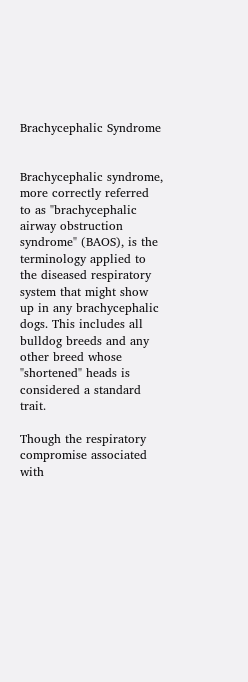Brachycephalic Syndrome


Brachycephalic syndrome, more correctly referred to as "brachycephalic airway obstruction syndrome" (BAOS), is the terminology applied to the diseased respiratory system that might show up in any brachycephalic dogs. This includes all bulldog breeds and any other breed whose "shortened" heads is considered a standard trait.

Though the respiratory compromise associated with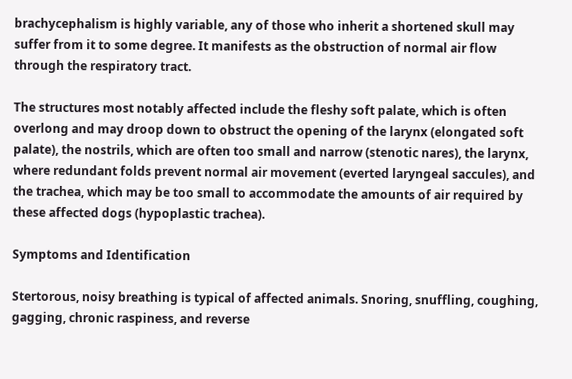brachycephalism is highly variable, any of those who inherit a shortened skull may suffer from it to some degree. It manifests as the obstruction of normal air flow through the respiratory tract.

The structures most notably affected include the fleshy soft palate, which is often overlong and may droop down to obstruct the opening of the larynx (elongated soft palate), the nostrils, which are often too small and narrow (stenotic nares), the larynx, where redundant folds prevent normal air movement (everted laryngeal saccules), and the trachea, which may be too small to accommodate the amounts of air required by these affected dogs (hypoplastic trachea).

Symptoms and Identification

Stertorous, noisy breathing is typical of affected animals. Snoring, snuffling, coughing, gagging, chronic raspiness, and reverse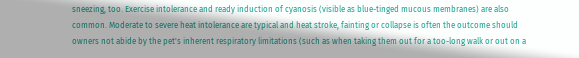sneezing, too. Exercise intolerance and ready induction of cyanosis (visible as blue-tinged mucous membranes) are also common. Moderate to severe heat intolerance are typical and heat stroke, fainting or collapse is often the outcome should owners not abide by the pet's inherent respiratory limitations (such as when taking them out for a too-long walk or out on a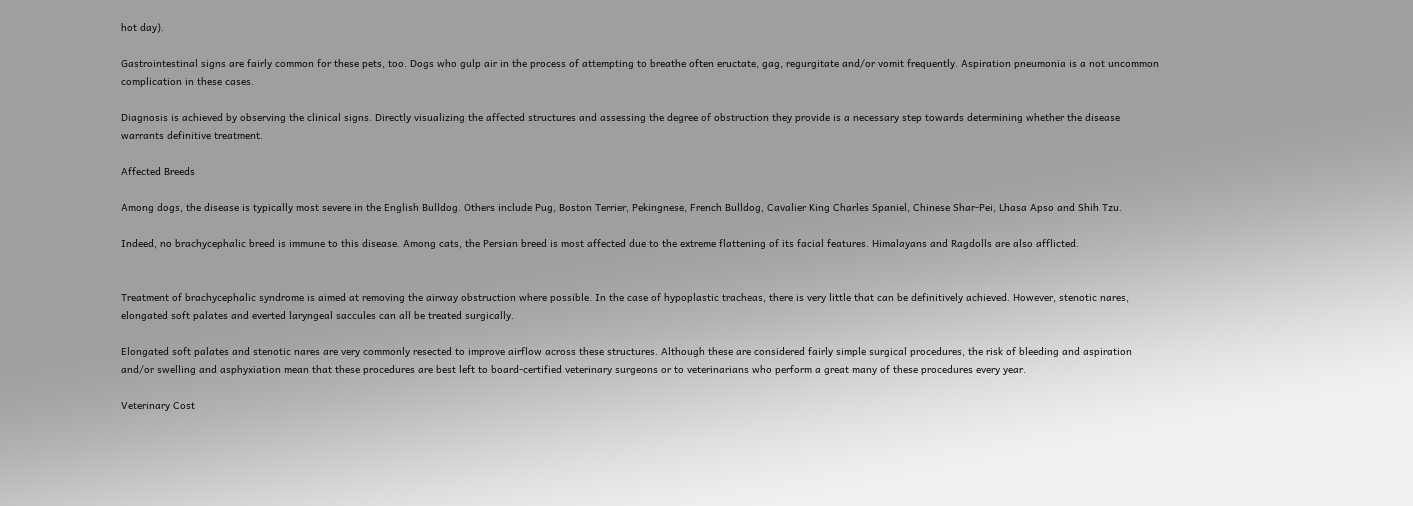hot day).

Gastrointestinal signs are fairly common for these pets, too. Dogs who gulp air in the process of attempting to breathe often eructate, gag, regurgitate and/or vomit frequently. Aspiration pneumonia is a not uncommon complication in these cases.

Diagnosis is achieved by observing the clinical signs. Directly visualizing the affected structures and assessing the degree of obstruction they provide is a necessary step towards determining whether the disease warrants definitive treatment.

Affected Breeds

Among dogs, the disease is typically most severe in the English Bulldog. Others include Pug, Boston Terrier, Pekingnese, French Bulldog, Cavalier King Charles Spaniel, Chinese Shar-Pei, Lhasa Apso and Shih Tzu.

Indeed, no brachycephalic breed is immune to this disease. Among cats, the Persian breed is most affected due to the extreme flattening of its facial features. Himalayans and Ragdolls are also afflicted.


Treatment of brachycephalic syndrome is aimed at removing the airway obstruction where possible. In the case of hypoplastic tracheas, there is very little that can be definitively achieved. However, stenotic nares, elongated soft palates and everted laryngeal saccules can all be treated surgically.

Elongated soft palates and stenotic nares are very commonly resected to improve airflow across these structures. Although these are considered fairly simple surgical procedures, the risk of bleeding and aspiration and/or swelling and asphyxiation mean that these procedures are best left to board-certified veterinary surgeons or to veterinarians who perform a great many of these procedures every year.

Veterinary Cost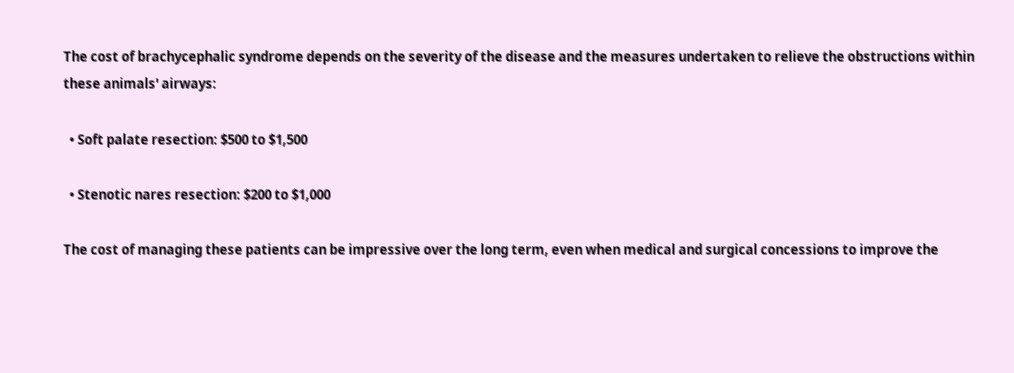The cost of brachycephalic syndrome depends on the severity of the disease and the measures undertaken to relieve the obstructions within these animals' airways:

  • Soft palate resection: $500 to $1,500

  • Stenotic nares resection: $200 to $1,000

The cost of managing these patients can be impressive over the long term, even when medical and surgical concessions to improve the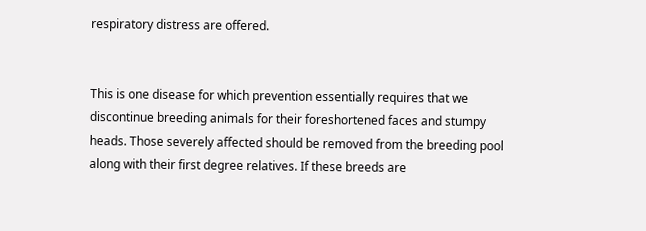respiratory distress are offered.


This is one disease for which prevention essentially requires that we discontinue breeding animals for their foreshortened faces and stumpy heads. Those severely affected should be removed from the breeding pool along with their first degree relatives. If these breeds are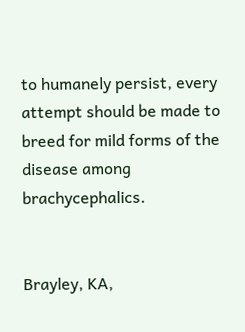to humanely persist, every attempt should be made to breed for mild forms of the disease among brachycephalics.


Brayley, KA,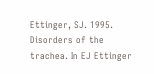Ettinger, SJ. 1995. Disorders of the trachea. In EJ Ettinger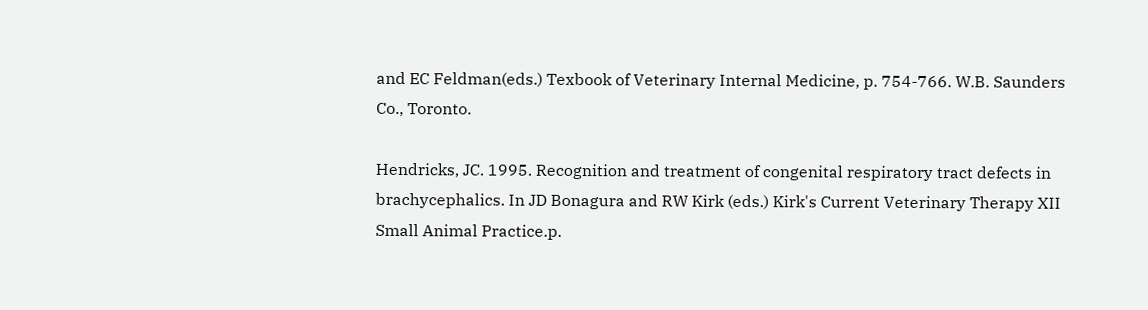and EC Feldman(eds.) Texbook of Veterinary Internal Medicine, p. 754-766. W.B. Saunders Co., Toronto.

Hendricks, JC. 1995. Recognition and treatment of congenital respiratory tract defects in brachycephalics. In JD Bonagura and RW Kirk (eds.) Kirk's Current Veterinary Therapy XII Small Animal Practice.p.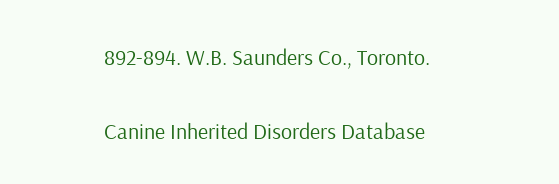892-894. W.B. Saunders Co., Toronto.

Canine Inherited Disorders Database